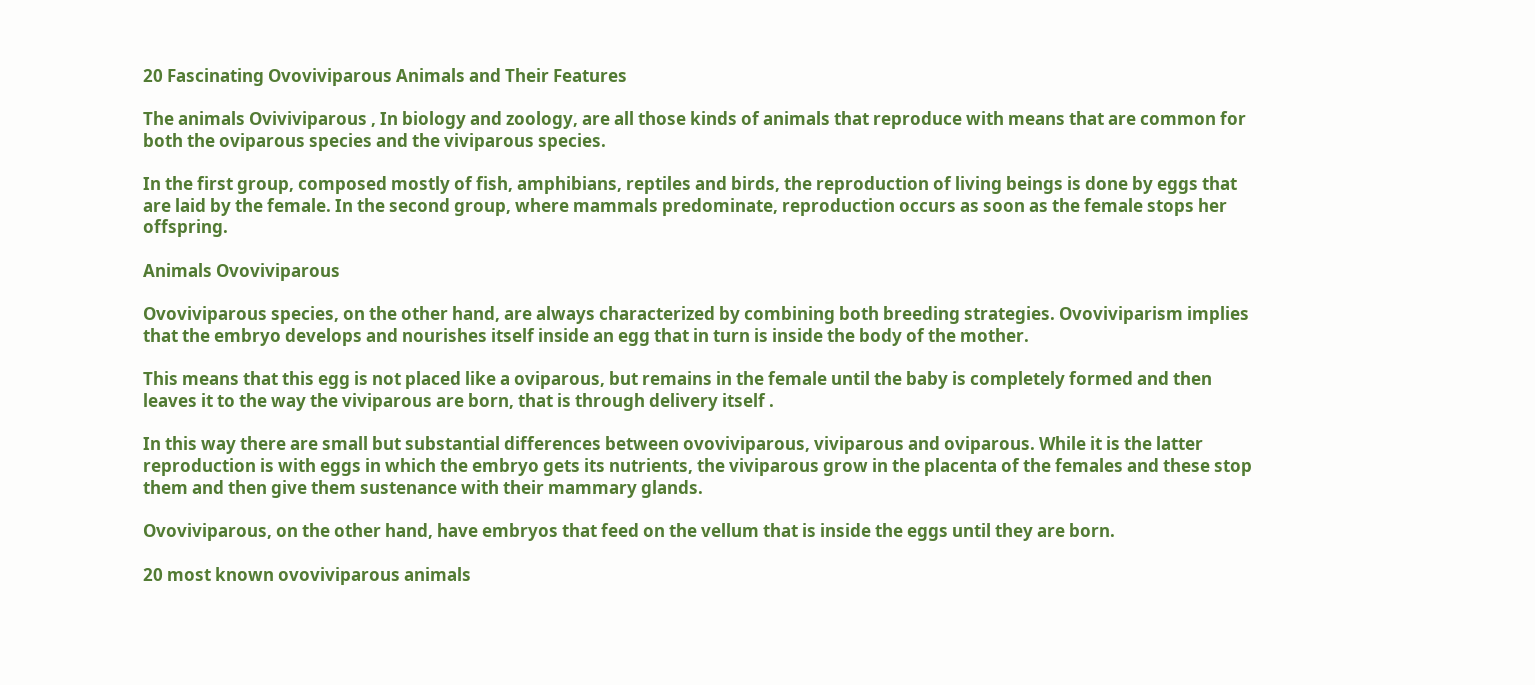20 Fascinating Ovoviviparous Animals and Their Features

The animals Oviviviparous , In biology and zoology, are all those kinds of animals that reproduce with means that are common for both the oviparous species and the viviparous species.

In the first group, composed mostly of fish, amphibians, reptiles and birds, the reproduction of living beings is done by eggs that are laid by the female. In the second group, where mammals predominate, reproduction occurs as soon as the female stops her offspring.

Animals Ovoviviparous

Ovoviviparous species, on the other hand, are always characterized by combining both breeding strategies. Ovoviviparism implies that the embryo develops and nourishes itself inside an egg that in turn is inside the body of the mother.

This means that this egg is not placed like a oviparous, but remains in the female until the baby is completely formed and then leaves it to the way the viviparous are born, that is through delivery itself .

In this way there are small but substantial differences between ovoviviparous, viviparous and oviparous. While it is the latter reproduction is with eggs in which the embryo gets its nutrients, the viviparous grow in the placenta of the females and these stop them and then give them sustenance with their mammary glands.

Ovoviviparous, on the other hand, have embryos that feed on the vellum that is inside the eggs until they are born.

20 most known ovoviviparous animals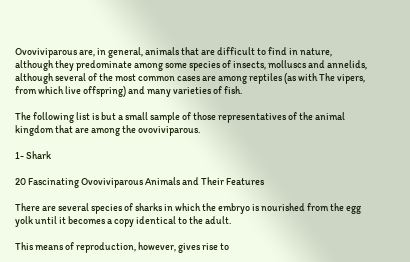Ovoviviparous are, in general, animals that are difficult to find in nature, although they predominate among some species of insects, molluscs and annelids, although several of the most common cases are among reptiles (as with The vipers, from which live offspring) and many varieties of fish.

The following list is but a small sample of those representatives of the animal kingdom that are among the ovoviviparous.

1- Shark

20 Fascinating Ovoviviparous Animals and Their Features

There are several species of sharks in which the embryo is nourished from the egg yolk until it becomes a copy identical to the adult.

This means of reproduction, however, gives rise to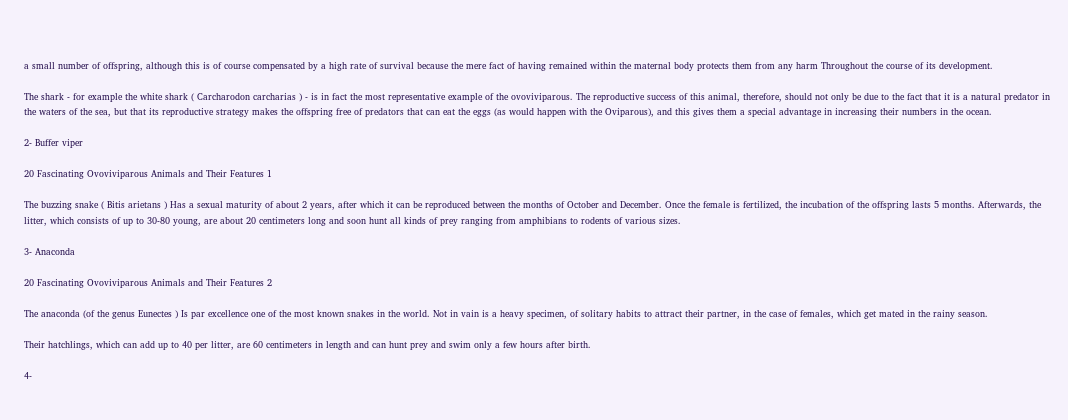a small number of offspring, although this is of course compensated by a high rate of survival because the mere fact of having remained within the maternal body protects them from any harm Throughout the course of its development.

The shark - for example the white shark ( Carcharodon carcharias ) - is in fact the most representative example of the ovoviviparous. The reproductive success of this animal, therefore, should not only be due to the fact that it is a natural predator in the waters of the sea, but that its reproductive strategy makes the offspring free of predators that can eat the eggs (as would happen with the Oviparous), and this gives them a special advantage in increasing their numbers in the ocean.

2- Buffer viper

20 Fascinating Ovoviviparous Animals and Their Features 1

The buzzing snake ( Bitis arietans ) Has a sexual maturity of about 2 years, after which it can be reproduced between the months of October and December. Once the female is fertilized, the incubation of the offspring lasts 5 months. Afterwards, the litter, which consists of up to 30-80 young, are about 20 centimeters long and soon hunt all kinds of prey ranging from amphibians to rodents of various sizes.

3- Anaconda

20 Fascinating Ovoviviparous Animals and Their Features 2

The anaconda (of the genus Eunectes ) Is par excellence one of the most known snakes in the world. Not in vain is a heavy specimen, of solitary habits to attract their partner, in the case of females, which get mated in the rainy season.

Their hatchlings, which can add up to 40 per litter, are 60 centimeters in length and can hunt prey and swim only a few hours after birth.

4-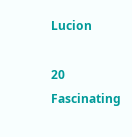Lucion

20 Fascinating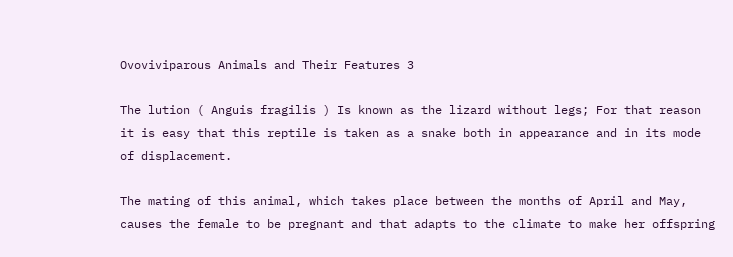Ovoviviparous Animals and Their Features 3

The lution ( Anguis fragilis ) Is known as the lizard without legs; For that reason it is easy that this reptile is taken as a snake both in appearance and in its mode of displacement.

The mating of this animal, which takes place between the months of April and May, causes the female to be pregnant and that adapts to the climate to make her offspring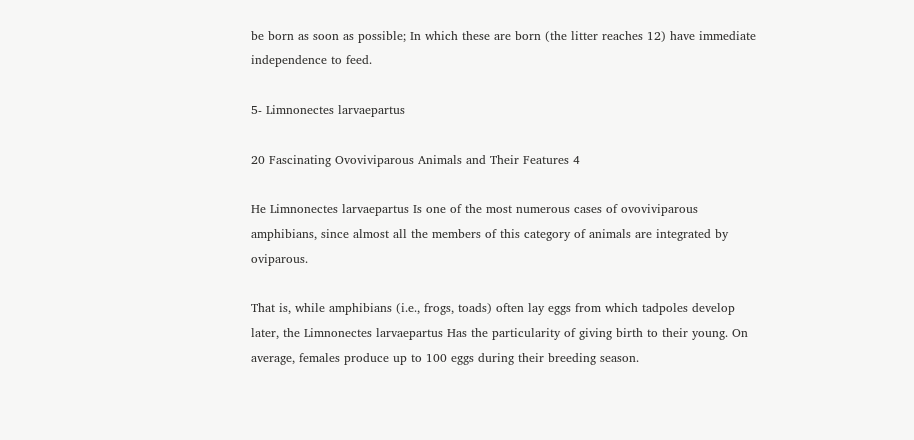be born as soon as possible; In which these are born (the litter reaches 12) have immediate independence to feed.

5- Limnonectes larvaepartus

20 Fascinating Ovoviviparous Animals and Their Features 4

He Limnonectes larvaepartus Is one of the most numerous cases of ovoviviparous amphibians, since almost all the members of this category of animals are integrated by oviparous.

That is, while amphibians (i.e., frogs, toads) often lay eggs from which tadpoles develop later, the Limnonectes larvaepartus Has the particularity of giving birth to their young. On average, females produce up to 100 eggs during their breeding season.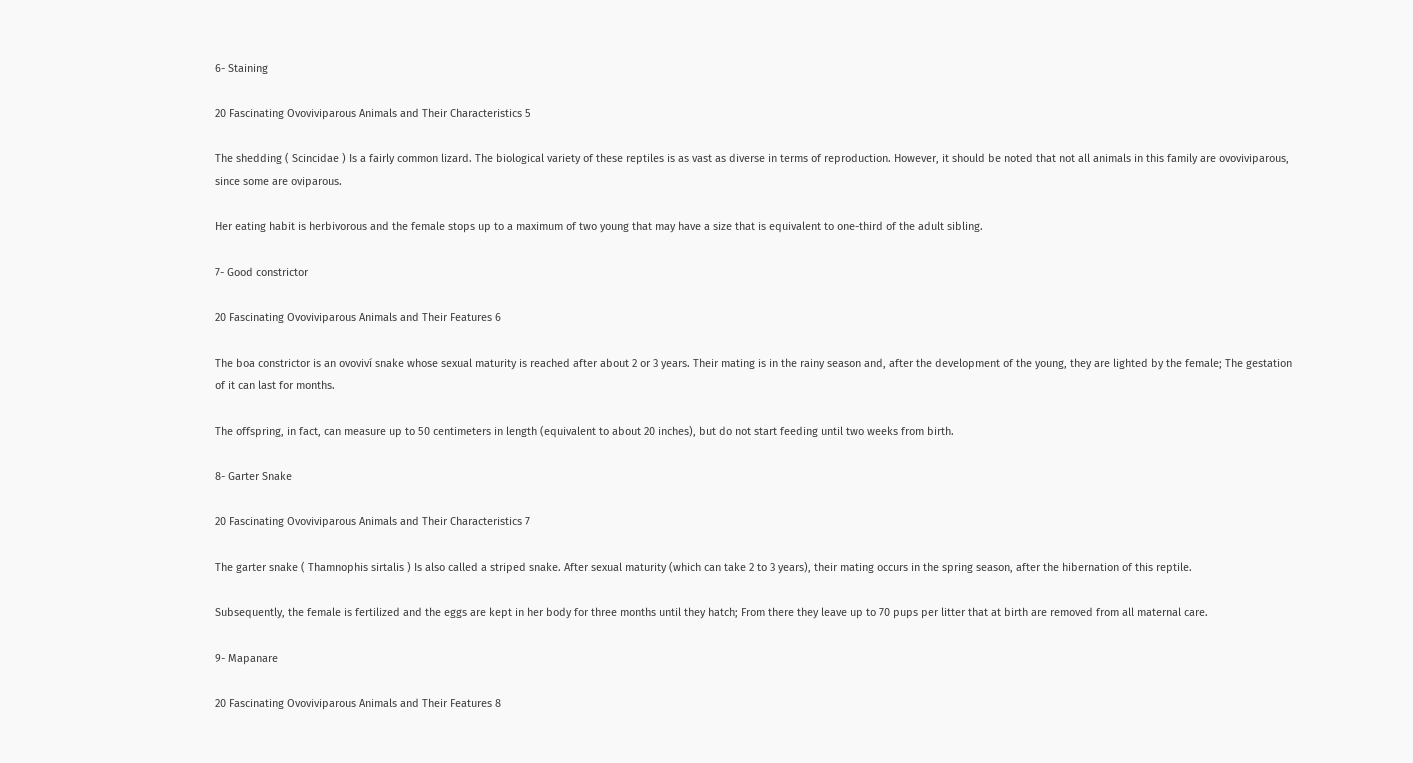6- Staining

20 Fascinating Ovoviviparous Animals and Their Characteristics 5

The shedding ( Scincidae ) Is a fairly common lizard. The biological variety of these reptiles is as vast as diverse in terms of reproduction. However, it should be noted that not all animals in this family are ovoviviparous, since some are oviparous.

Her eating habit is herbivorous and the female stops up to a maximum of two young that may have a size that is equivalent to one-third of the adult sibling.

7- Good constrictor

20 Fascinating Ovoviviparous Animals and Their Features 6

The boa constrictor is an ovoviví snake whose sexual maturity is reached after about 2 or 3 years. Their mating is in the rainy season and, after the development of the young, they are lighted by the female; The gestation of it can last for months.

The offspring, in fact, can measure up to 50 centimeters in length (equivalent to about 20 inches), but do not start feeding until two weeks from birth.

8- Garter Snake

20 Fascinating Ovoviviparous Animals and Their Characteristics 7

The garter snake ( Thamnophis sirtalis ) Is also called a striped snake. After sexual maturity (which can take 2 to 3 years), their mating occurs in the spring season, after the hibernation of this reptile.

Subsequently, the female is fertilized and the eggs are kept in her body for three months until they hatch; From there they leave up to 70 pups per litter that at birth are removed from all maternal care.

9- Mapanare

20 Fascinating Ovoviviparous Animals and Their Features 8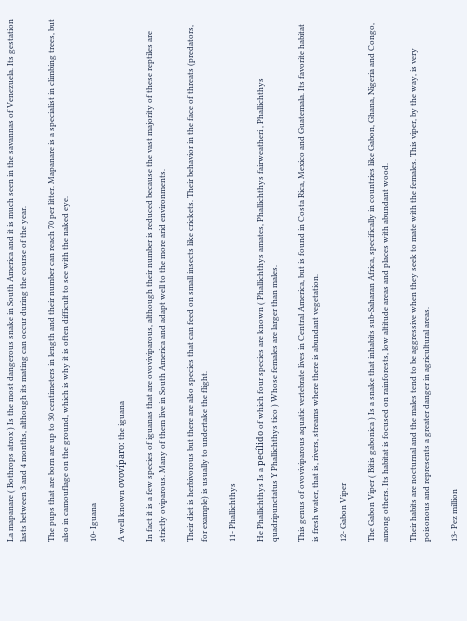La mapanare ( Bothrops atrox ) Is the most dangerous snake in South America and it is much seen in the savannas of Venezuela. Its gestation lasts between 3 and 4 months, although its mating can occur during the course of the year.

The pups that are born are up to 30 centimeters in length and their number can reach 70 per litter. Mapanare is a specialist in climbing trees, but also in camouflage on the ground, which is why it is often difficult to see with the naked eye.

10- Iguana

A well known ovovíparo: the iguana

In fact it is a few species of iguanas that are ovoviviparous, although their number is reduced because the vast majority of these reptiles are strictly oviparous. Many of them live in South America and adapt well to the more arid environments.

Their diet is herbivorous but there are also species that can feed on small insects like crickets. Their behavior in the face of threats (predators, for example) is usually to undertake the flight.

11- Phallichthys

He Phallichthys Is a pecílido of which four species are known ( Phallichthys amates, Phallichthys fairweatheri , Phallichthys quadripunctatus Y Phallichthys tico ) Whose females are larger than males.

This genus of ovoviviparous aquatic vertebrate lives in Central America, but is found in Costa Rica, Mexico and Guatemala. Its favorite habitat is fresh water, that is, rivers, streams where there is abundant vegetation.

12- Gabon Viper

The Gabon Viper ( Bitis gabonica ) Is a snake that inhabits sub-Saharan Africa, specifically in countries like Gabon, Ghana, Nigeria and Congo, among others. Its habitat is focused on rainforests, low altitude areas and places with abundant wood.

Their habits are nocturnal and the males tend to be aggressive when they seek to mate with the females. This viper, by the way, is very poisonous and represents a greater danger in agricultural areas.

13- Pez million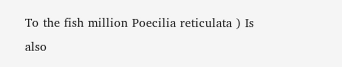To the fish million Poecilia reticulata ) Is also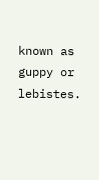known as guppy or lebistes.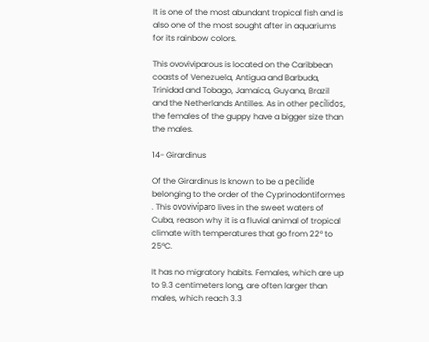It is one of the most abundant tropical fish and is also one of the most sought after in aquariums for its rainbow colors.

This ovoviviparous is located on the Caribbean coasts of Venezuela, Antigua and Barbuda, Trinidad and Tobago, Jamaica, Guyana, Brazil and the Netherlands Antilles. As in other pecílidos, the females of the guppy have a bigger size than the males.

14- Girardinus

Of the Girardinus Is known to be a pecílide belonging to the order of the Cyprinodontiformes . This ovovivíparo lives in the sweet waters of Cuba, reason why it is a fluvial animal of tropical climate with temperatures that go from 22º to 25ºC.

It has no migratory habits. Females, which are up to 9.3 centimeters long, are often larger than males, which reach 3.3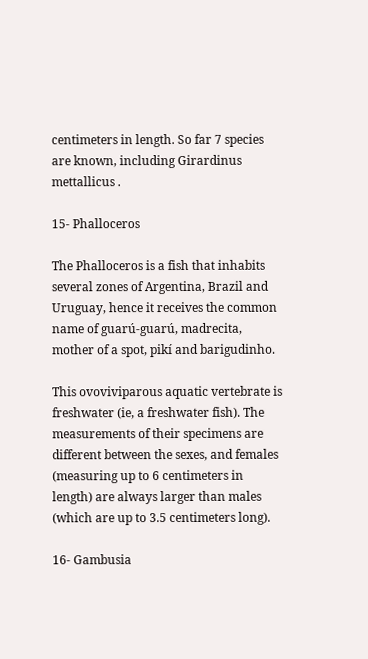centimeters in length. So far 7 species are known, including Girardinus mettallicus .

15- Phalloceros

The Phalloceros is a fish that inhabits several zones of Argentina, Brazil and Uruguay, hence it receives the common name of guarú-guarú, madrecita, mother of a spot, pikí and barigudinho.

This ovoviviparous aquatic vertebrate is freshwater (ie, a freshwater fish). The measurements of their specimens are different between the sexes, and females (measuring up to 6 centimeters in length) are always larger than males (which are up to 3.5 centimeters long).

16- Gambusia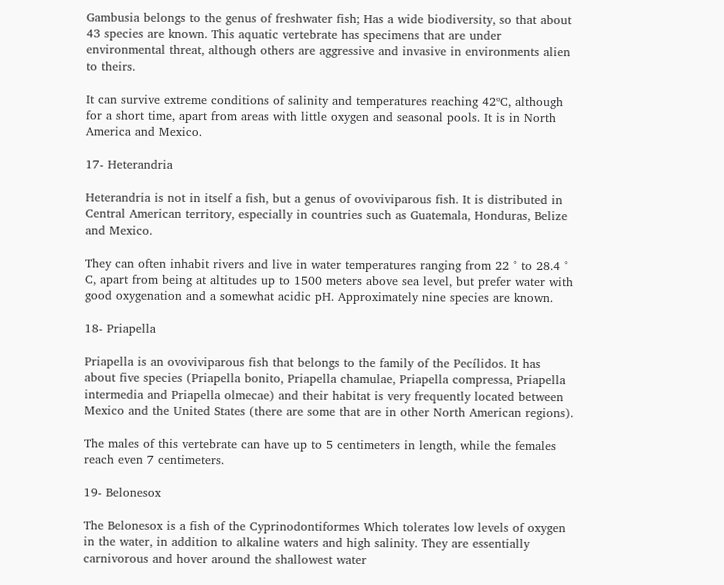Gambusia belongs to the genus of freshwater fish; Has a wide biodiversity, so that about 43 species are known. This aquatic vertebrate has specimens that are under environmental threat, although others are aggressive and invasive in environments alien to theirs.

It can survive extreme conditions of salinity and temperatures reaching 42ºC, although for a short time, apart from areas with little oxygen and seasonal pools. It is in North America and Mexico.

17- Heterandria

Heterandria is not in itself a fish, but a genus of ovoviviparous fish. It is distributed in Central American territory, especially in countries such as Guatemala, Honduras, Belize and Mexico.

They can often inhabit rivers and live in water temperatures ranging from 22 ° to 28.4 ° C, apart from being at altitudes up to 1500 meters above sea level, but prefer water with good oxygenation and a somewhat acidic pH. Approximately nine species are known.

18- Priapella

Priapella is an ovoviviparous fish that belongs to the family of the Pecílidos. It has about five species (Priapella bonito, Priapella chamulae, Priapella compressa, Priapella intermedia and Priapella olmecae) and their habitat is very frequently located between Mexico and the United States (there are some that are in other North American regions).

The males of this vertebrate can have up to 5 centimeters in length, while the females reach even 7 centimeters.

19- Belonesox

The Belonesox is a fish of the Cyprinodontiformes Which tolerates low levels of oxygen in the water, in addition to alkaline waters and high salinity. They are essentially carnivorous and hover around the shallowest water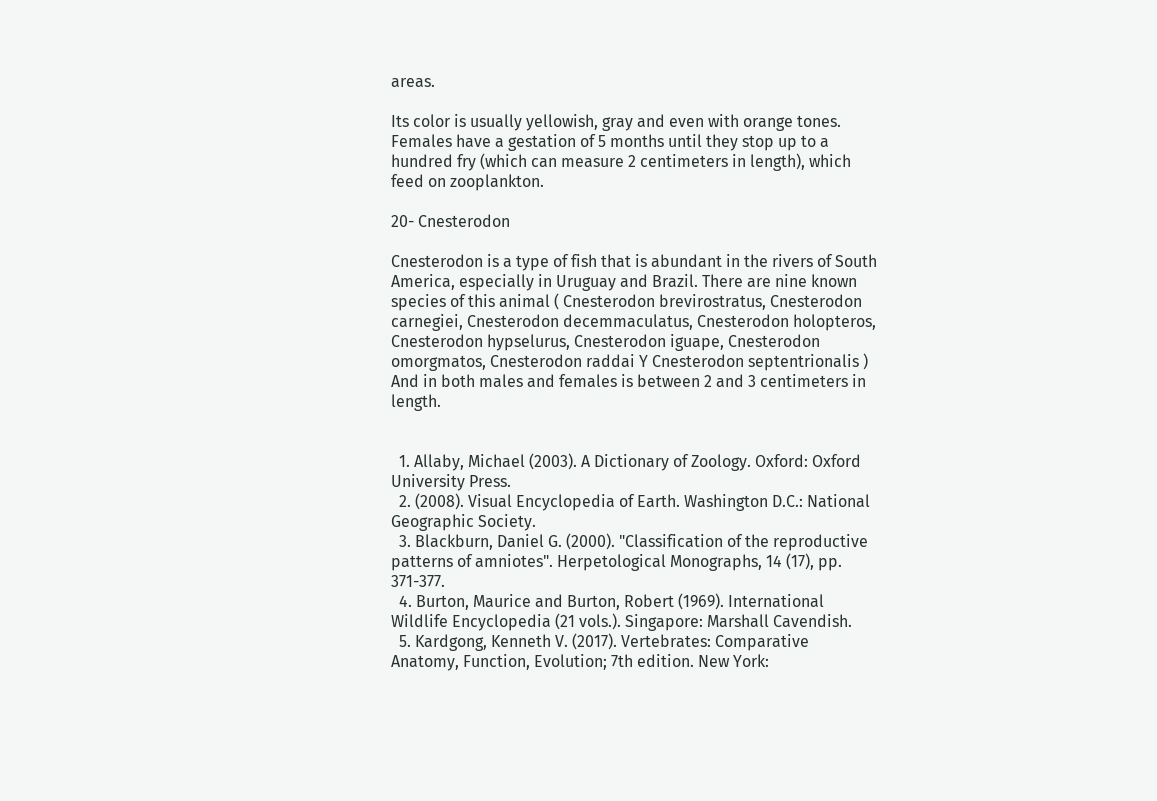areas.

Its color is usually yellowish, gray and even with orange tones. Females have a gestation of 5 months until they stop up to a hundred fry (which can measure 2 centimeters in length), which feed on zooplankton.

20- Cnesterodon

Cnesterodon is a type of fish that is abundant in the rivers of South America, especially in Uruguay and Brazil. There are nine known species of this animal ( Cnesterodon brevirostratus, Cnesterodon carnegiei, Cnesterodon decemmaculatus, Cnesterodon holopteros, Cnesterodon hypselurus, Cnesterodon iguape, Cnesterodon omorgmatos, Cnesterodon raddai Y Cnesterodon septentrionalis ) And in both males and females is between 2 and 3 centimeters in length.


  1. Allaby, Michael (2003). A Dictionary of Zoology. Oxford: Oxford University Press.
  2. (2008). Visual Encyclopedia of Earth. Washington D.C.: National Geographic Society.
  3. Blackburn, Daniel G. (2000). "Classification of the reproductive patterns of amniotes". Herpetological Monographs, 14 (17), pp. 371-377.
  4. Burton, Maurice and Burton, Robert (1969). International Wildlife Encyclopedia (21 vols.). Singapore: Marshall Cavendish.
  5. Kardgong, Kenneth V. (2017). Vertebrates: Comparative Anatomy, Function, Evolution; 7th edition. New York: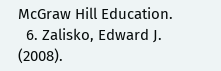McGraw Hill Education.
  6. Zalisko, Edward J. (2008).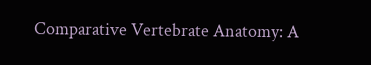Comparative Vertebrate Anatomy: A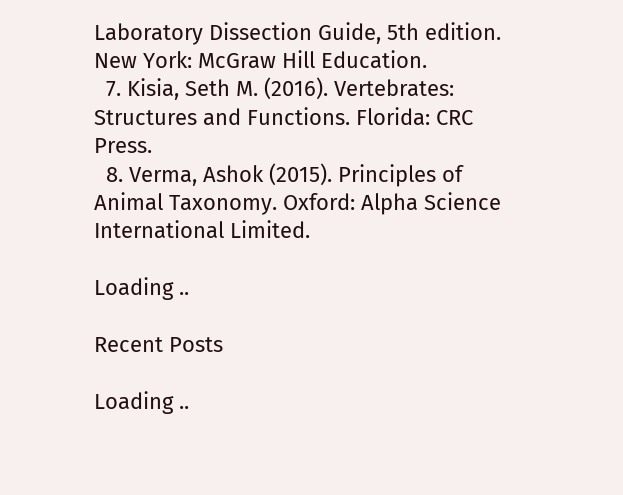Laboratory Dissection Guide, 5th edition. New York: McGraw Hill Education.
  7. Kisia, Seth M. (2016). Vertebrates: Structures and Functions. Florida: CRC Press.
  8. Verma, Ashok (2015). Principles of Animal Taxonomy. Oxford: Alpha Science International Limited.

Loading ..

Recent Posts

Loading ..